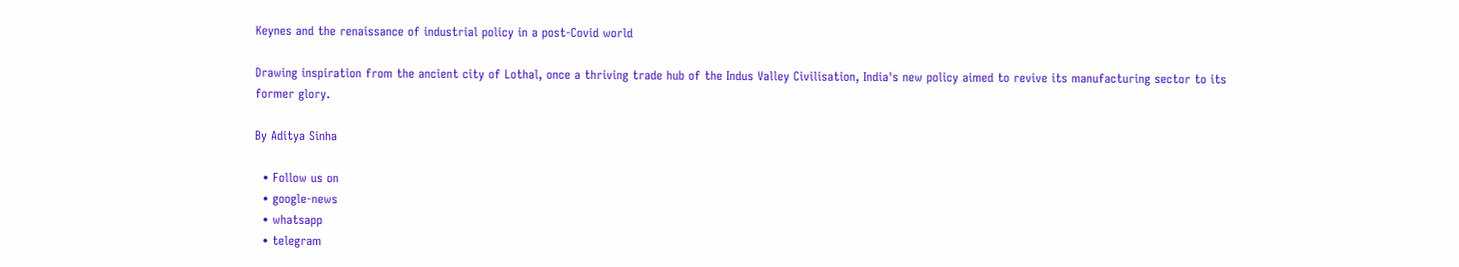Keynes and the renaissance of industrial policy in a post-Covid world

Drawing inspiration from the ancient city of Lothal, once a thriving trade hub of the Indus Valley Civilisation, India's new policy aimed to revive its manufacturing sector to its former glory.

By Aditya Sinha

  • Follow us on
  • google-news
  • whatsapp
  • telegram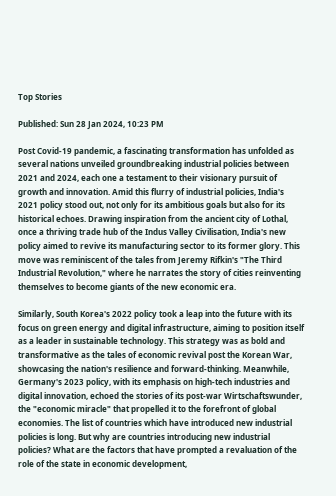Top Stories

Published: Sun 28 Jan 2024, 10:23 PM

Post Covid-19 pandemic, a fascinating transformation has unfolded as several nations unveiled groundbreaking industrial policies between 2021 and 2024, each one a testament to their visionary pursuit of growth and innovation. Amid this flurry of industrial policies, India's 2021 policy stood out, not only for its ambitious goals but also for its historical echoes. Drawing inspiration from the ancient city of Lothal, once a thriving trade hub of the Indus Valley Civilisation, India's new policy aimed to revive its manufacturing sector to its former glory. This move was reminiscent of the tales from Jeremy Rifkin's "The Third Industrial Revolution," where he narrates the story of cities reinventing themselves to become giants of the new economic era.

Similarly, South Korea's 2022 policy took a leap into the future with its focus on green energy and digital infrastructure, aiming to position itself as a leader in sustainable technology. This strategy was as bold and transformative as the tales of economic revival post the Korean War, showcasing the nation's resilience and forward-thinking. Meanwhile, Germany's 2023 policy, with its emphasis on high-tech industries and digital innovation, echoed the stories of its post-war Wirtschaftswunder, the "economic miracle" that propelled it to the forefront of global economies. The list of countries which have introduced new industrial policies is long. But why are countries introducing new industrial policies? What are the factors that have prompted a revaluation of the role of the state in economic development,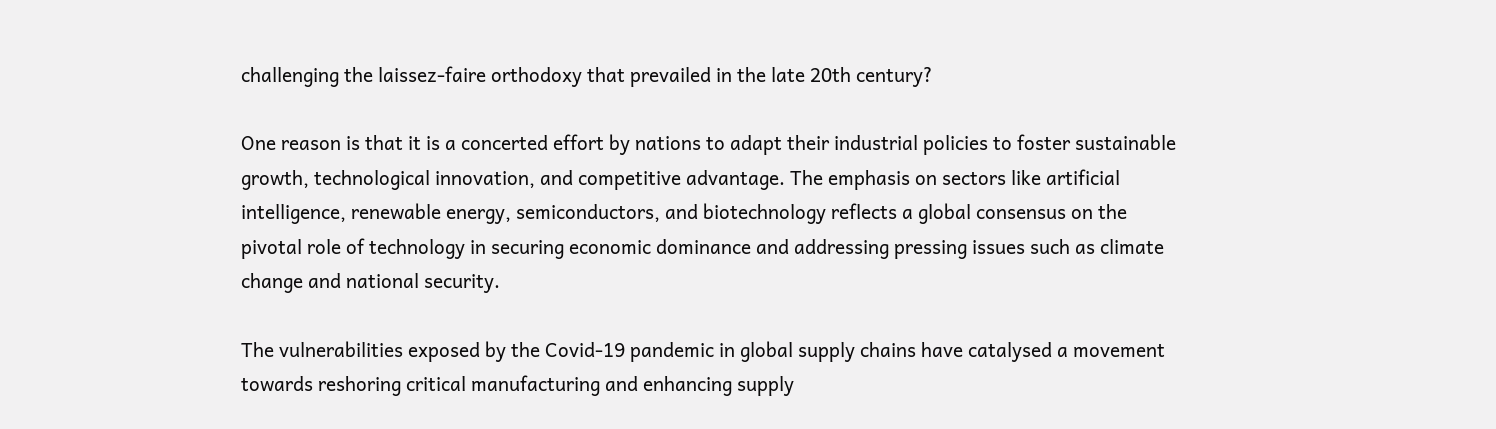challenging the laissez-faire orthodoxy that prevailed in the late 20th century?

One reason is that it is a concerted effort by nations to adapt their industrial policies to foster sustainable growth, technological innovation, and competitive advantage. The emphasis on sectors like artificial intelligence, renewable energy, semiconductors, and biotechnology reflects a global consensus on the pivotal role of technology in securing economic dominance and addressing pressing issues such as climate change and national security.

The vulnerabilities exposed by the Covid-19 pandemic in global supply chains have catalysed a movement towards reshoring critical manufacturing and enhancing supply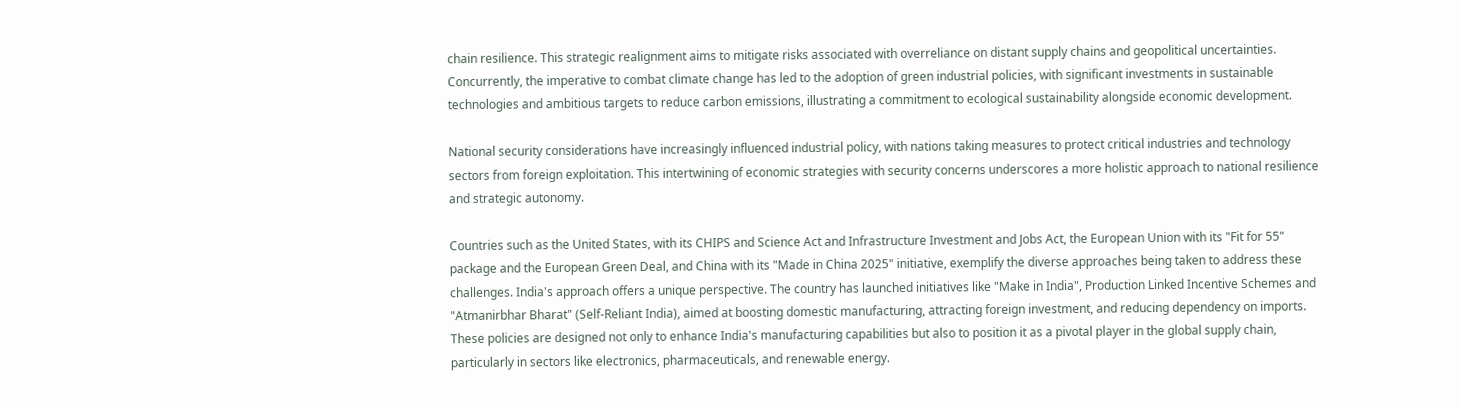chain resilience. This strategic realignment aims to mitigate risks associated with overreliance on distant supply chains and geopolitical uncertainties. Concurrently, the imperative to combat climate change has led to the adoption of green industrial policies, with significant investments in sustainable technologies and ambitious targets to reduce carbon emissions, illustrating a commitment to ecological sustainability alongside economic development.

National security considerations have increasingly influenced industrial policy, with nations taking measures to protect critical industries and technology sectors from foreign exploitation. This intertwining of economic strategies with security concerns underscores a more holistic approach to national resilience and strategic autonomy.

Countries such as the United States, with its CHIPS and Science Act and Infrastructure Investment and Jobs Act, the European Union with its "Fit for 55" package and the European Green Deal, and China with its "Made in China 2025" initiative, exemplify the diverse approaches being taken to address these challenges. India's approach offers a unique perspective. The country has launched initiatives like "Make in India", Production Linked Incentive Schemes and "Atmanirbhar Bharat" (Self-Reliant India), aimed at boosting domestic manufacturing, attracting foreign investment, and reducing dependency on imports. These policies are designed not only to enhance India's manufacturing capabilities but also to position it as a pivotal player in the global supply chain, particularly in sectors like electronics, pharmaceuticals, and renewable energy.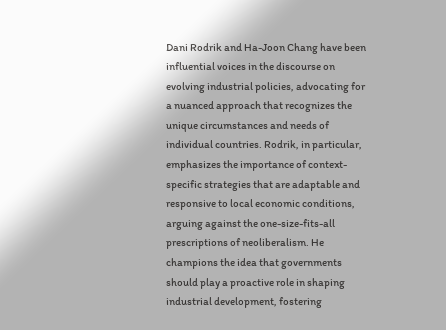Dani Rodrik and Ha-Joon Chang have been influential voices in the discourse on evolving industrial policies, advocating for a nuanced approach that recognizes the unique circumstances and needs of individual countries. Rodrik, in particular, emphasizes the importance of context-specific strategies that are adaptable and responsive to local economic conditions, arguing against the one-size-fits-all prescriptions of neoliberalism. He champions the idea that governments should play a proactive role in shaping industrial development, fostering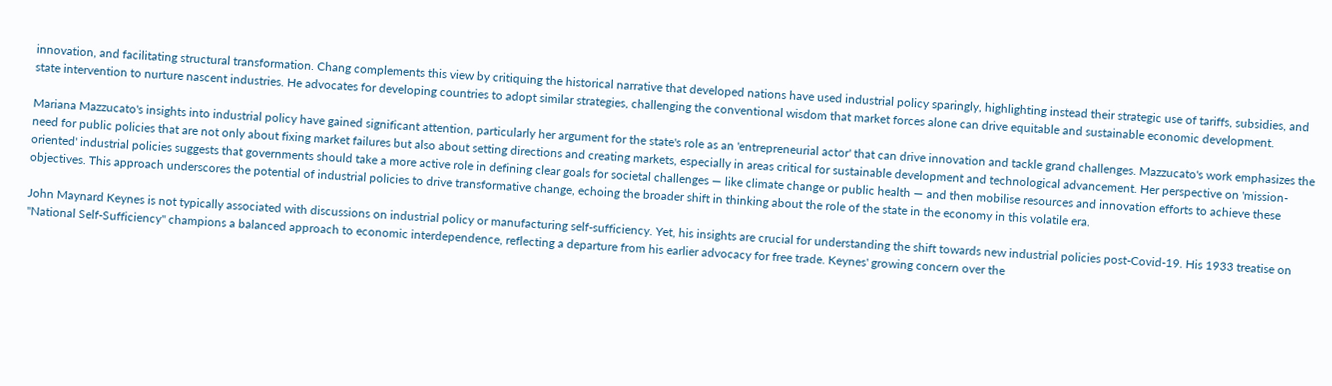innovation, and facilitating structural transformation. Chang complements this view by critiquing the historical narrative that developed nations have used industrial policy sparingly, highlighting instead their strategic use of tariffs, subsidies, and state intervention to nurture nascent industries. He advocates for developing countries to adopt similar strategies, challenging the conventional wisdom that market forces alone can drive equitable and sustainable economic development.

Mariana Mazzucato's insights into industrial policy have gained significant attention, particularly her argument for the state's role as an 'entrepreneurial actor' that can drive innovation and tackle grand challenges. Mazzucato's work emphasizes the need for public policies that are not only about fixing market failures but also about setting directions and creating markets, especially in areas critical for sustainable development and technological advancement. Her perspective on 'mission-oriented' industrial policies suggests that governments should take a more active role in defining clear goals for societal challenges — like climate change or public health — and then mobilise resources and innovation efforts to achieve these objectives. This approach underscores the potential of industrial policies to drive transformative change, echoing the broader shift in thinking about the role of the state in the economy in this volatile era.

John Maynard Keynes is not typically associated with discussions on industrial policy or manufacturing self-sufficiency. Yet, his insights are crucial for understanding the shift towards new industrial policies post-Covid-19. His 1933 treatise on "National Self-Sufficiency" champions a balanced approach to economic interdependence, reflecting a departure from his earlier advocacy for free trade. Keynes' growing concern over the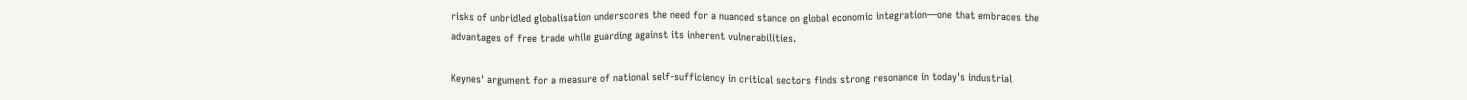risks of unbridled globalisation underscores the need for a nuanced stance on global economic integration—one that embraces the advantages of free trade while guarding against its inherent vulnerabilities.

Keynes' argument for a measure of national self-sufficiency in critical sectors finds strong resonance in today's industrial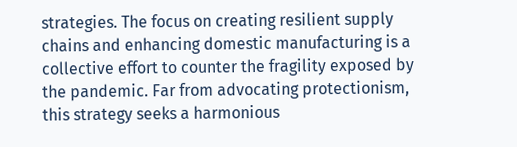strategies. The focus on creating resilient supply chains and enhancing domestic manufacturing is a collective effort to counter the fragility exposed by the pandemic. Far from advocating protectionism, this strategy seeks a harmonious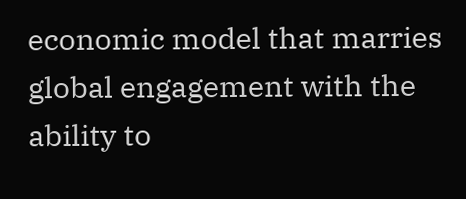economic model that marries global engagement with the ability to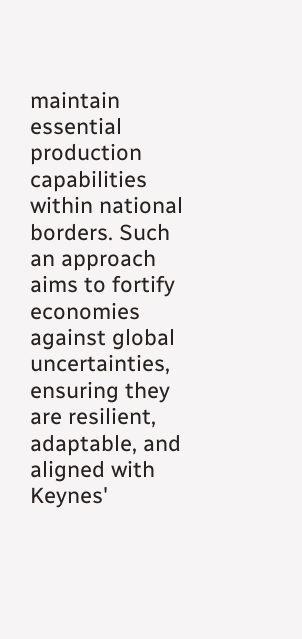maintain essential production capabilities within national borders. Such an approach aims to fortify economies against global uncertainties, ensuring they are resilient, adaptable, and aligned with Keynes'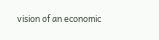vision of an economic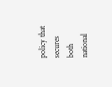policy that secures both national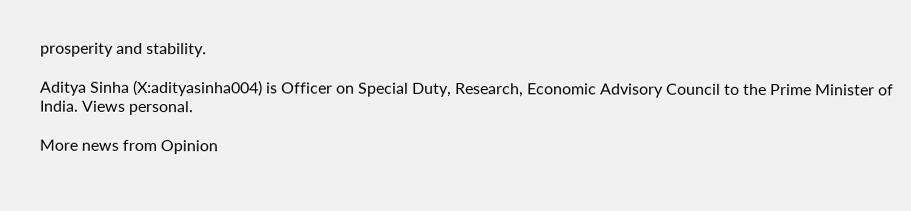prosperity and stability.

Aditya Sinha (X:adityasinha004) is Officer on Special Duty, Research, Economic Advisory Council to the Prime Minister of India. Views personal.

More news from Opinion